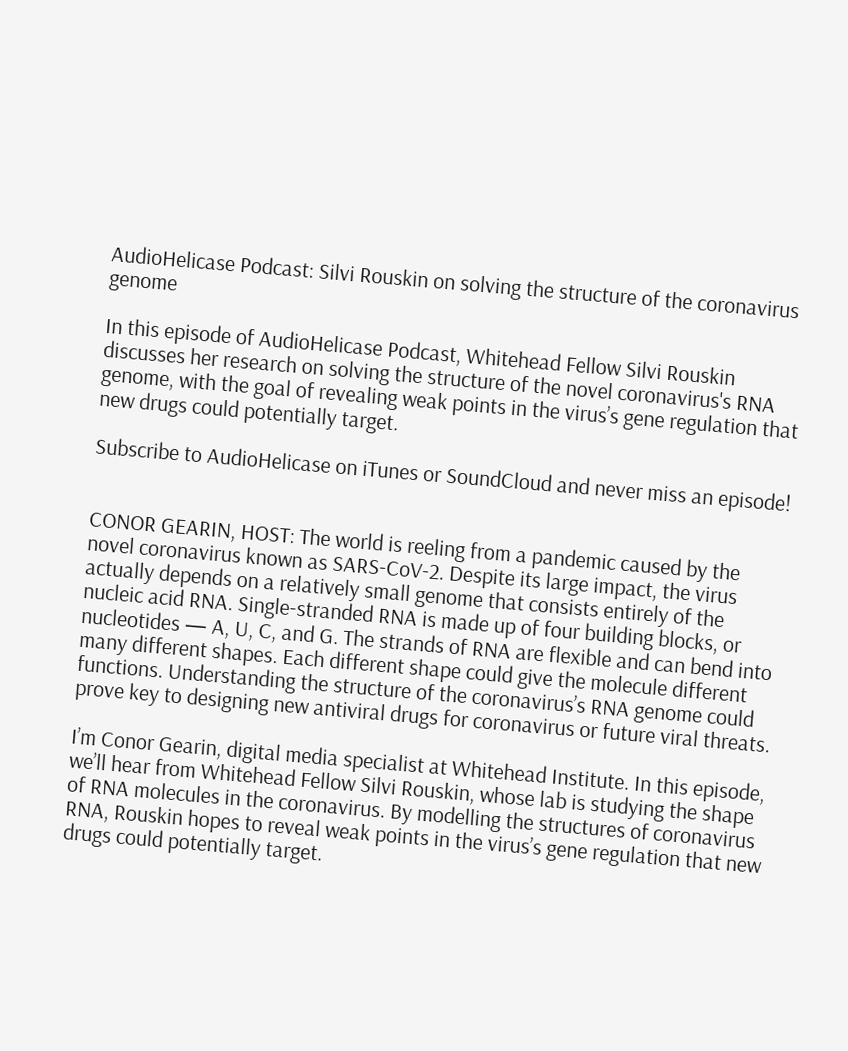AudioHelicase Podcast: Silvi Rouskin on solving the structure of the coronavirus genome

In this episode of AudioHelicase Podcast, Whitehead Fellow Silvi Rouskin discusses her research on solving the structure of the novel coronavirus's RNA genome, with the goal of revealing weak points in the virus’s gene regulation that new drugs could potentially target.

Subscribe to AudioHelicase on iTunes or SoundCloud and never miss an episode!


CONOR GEARIN, HOST: The world is reeling from a pandemic caused by the novel coronavirus known as SARS-CoV-2. Despite its large impact, the virus actually depends on a relatively small genome that consists entirely of the nucleic acid RNA. Single-stranded RNA is made up of four building blocks, or nucleotides — A, U, C, and G. The strands of RNA are flexible and can bend into many different shapes. Each different shape could give the molecule different functions. Understanding the structure of the coronavirus’s RNA genome could prove key to designing new antiviral drugs for coronavirus or future viral threats.

I’m Conor Gearin, digital media specialist at Whitehead Institute. In this episode, we’ll hear from Whitehead Fellow Silvi Rouskin, whose lab is studying the shape of RNA molecules in the coronavirus. By modelling the structures of coronavirus RNA, Rouskin hopes to reveal weak points in the virus’s gene regulation that new drugs could potentially target.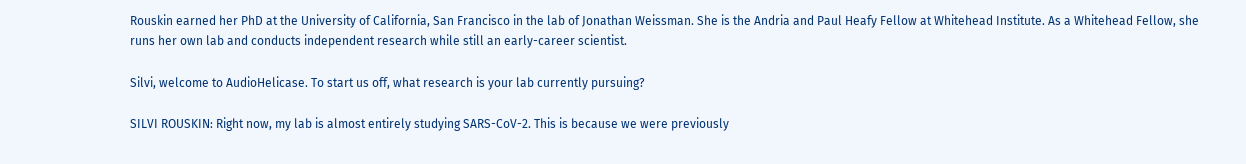Rouskin earned her PhD at the University of California, San Francisco in the lab of Jonathan Weissman. She is the Andria and Paul Heafy Fellow at Whitehead Institute. As a Whitehead Fellow, she runs her own lab and conducts independent research while still an early-career scientist.

Silvi, welcome to AudioHelicase. To start us off, what research is your lab currently pursuing?

SILVI ROUSKIN: Right now, my lab is almost entirely studying SARS-CoV-2. This is because we were previously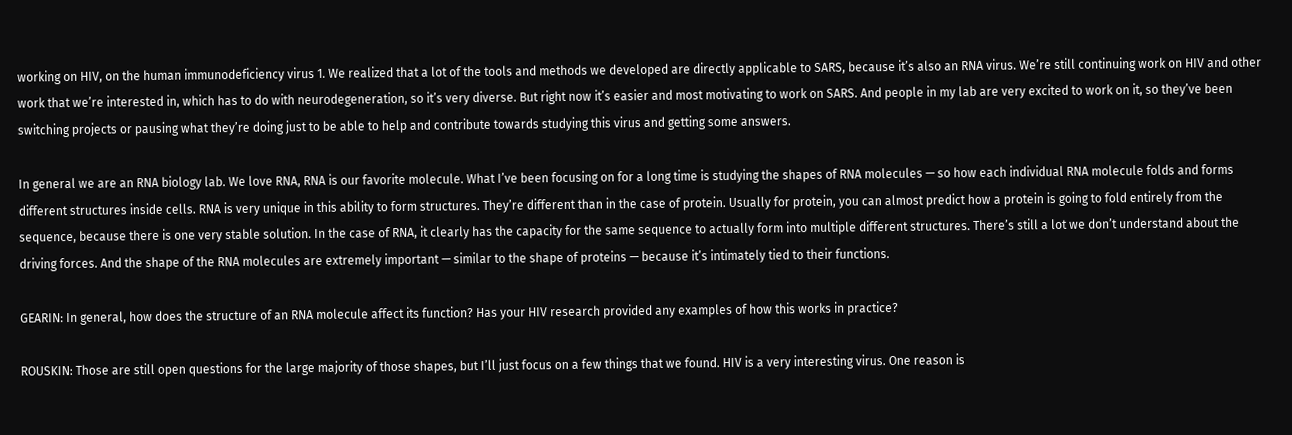working on HIV, on the human immunodeficiency virus 1. We realized that a lot of the tools and methods we developed are directly applicable to SARS, because it’s also an RNA virus. We’re still continuing work on HIV and other work that we’re interested in, which has to do with neurodegeneration, so it’s very diverse. But right now it’s easier and most motivating to work on SARS. And people in my lab are very excited to work on it, so they’ve been switching projects or pausing what they’re doing just to be able to help and contribute towards studying this virus and getting some answers.

In general we are an RNA biology lab. We love RNA, RNA is our favorite molecule. What I’ve been focusing on for a long time is studying the shapes of RNA molecules — so how each individual RNA molecule folds and forms different structures inside cells. RNA is very unique in this ability to form structures. They’re different than in the case of protein. Usually for protein, you can almost predict how a protein is going to fold entirely from the sequence, because there is one very stable solution. In the case of RNA, it clearly has the capacity for the same sequence to actually form into multiple different structures. There’s still a lot we don’t understand about the driving forces. And the shape of the RNA molecules are extremely important — similar to the shape of proteins — because it’s intimately tied to their functions.

GEARIN: In general, how does the structure of an RNA molecule affect its function? Has your HIV research provided any examples of how this works in practice?

ROUSKIN: Those are still open questions for the large majority of those shapes, but I’ll just focus on a few things that we found. HIV is a very interesting virus. One reason is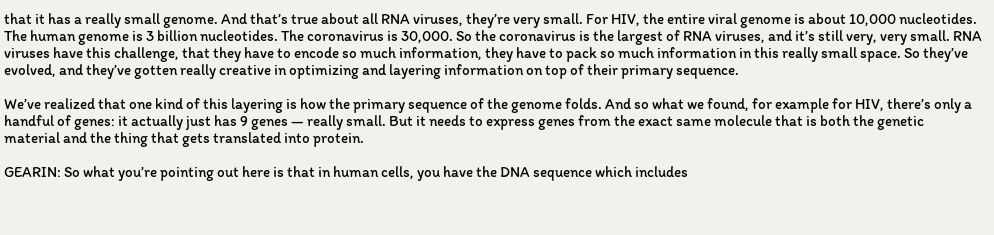that it has a really small genome. And that’s true about all RNA viruses, they’re very small. For HIV, the entire viral genome is about 10,000 nucleotides. The human genome is 3 billion nucleotides. The coronavirus is 30,000. So the coronavirus is the largest of RNA viruses, and it’s still very, very small. RNA viruses have this challenge, that they have to encode so much information, they have to pack so much information in this really small space. So they’ve evolved, and they’ve gotten really creative in optimizing and layering information on top of their primary sequence.

We’ve realized that one kind of this layering is how the primary sequence of the genome folds. And so what we found, for example for HIV, there’s only a handful of genes: it actually just has 9 genes — really small. But it needs to express genes from the exact same molecule that is both the genetic material and the thing that gets translated into protein.

GEARIN: So what you’re pointing out here is that in human cells, you have the DNA sequence which includes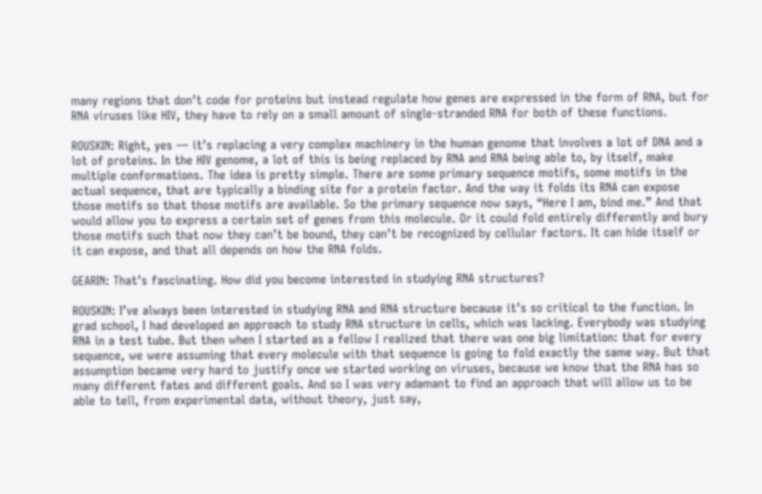many regions that don’t code for proteins but instead regulate how genes are expressed in the form of RNA, but for RNA viruses like HIV, they have to rely on a small amount of single-stranded RNA for both of these functions.

ROUSKIN: Right, yes — it’s replacing a very complex machinery in the human genome that involves a lot of DNA and a lot of proteins. In the HIV genome, a lot of this is being replaced by RNA and RNA being able to, by itself, make multiple conformations. The idea is pretty simple. There are some primary sequence motifs, some motifs in the actual sequence, that are typically a binding site for a protein factor. And the way it folds its RNA can expose those motifs so that those motifs are available. So the primary sequence now says, “Here I am, bind me.” And that would allow you to express a certain set of genes from this molecule. Or it could fold entirely differently and bury those motifs such that now they can’t be bound, they can’t be recognized by cellular factors. It can hide itself or it can expose, and that all depends on how the RNA folds.

GEARIN: That’s fascinating. How did you become interested in studying RNA structures?

ROUSKIN: I’ve always been interested in studying RNA and RNA structure because it’s so critical to the function. In grad school, I had developed an approach to study RNA structure in cells, which was lacking. Everybody was studying RNA in a test tube. But then when I started as a fellow I realized that there was one big limitation: that for every sequence, we were assuming that every molecule with that sequence is going to fold exactly the same way. But that assumption became very hard to justify once we started working on viruses, because we know that the RNA has so many different fates and different goals. And so I was very adamant to find an approach that will allow us to be able to tell, from experimental data, without theory, just say,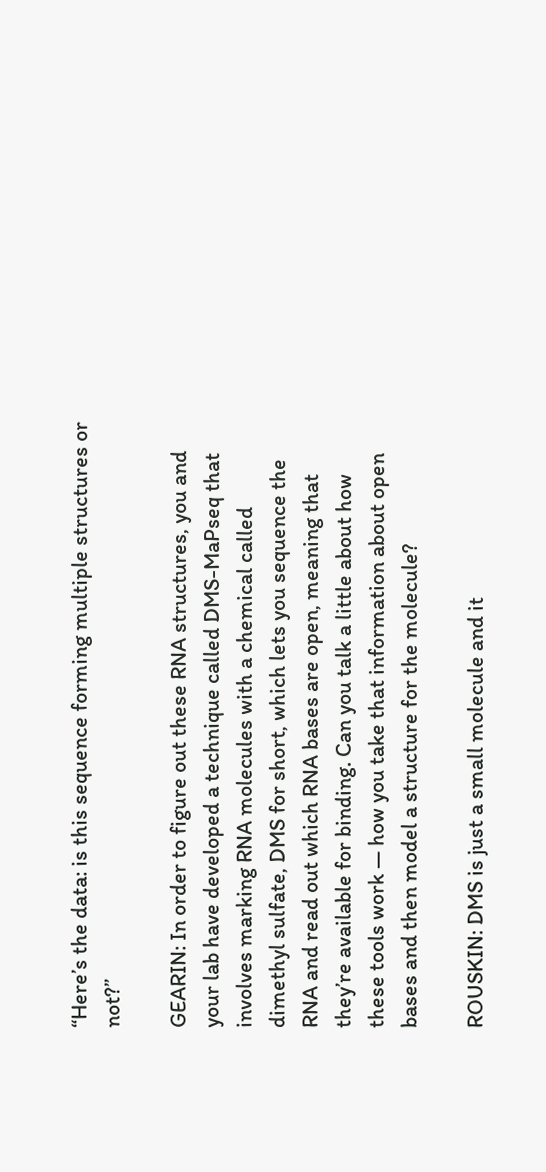“Here’s the data: is this sequence forming multiple structures or not?”

GEARIN: In order to figure out these RNA structures, you and your lab have developed a technique called DMS-MaPseq that involves marking RNA molecules with a chemical called dimethyl sulfate, DMS for short, which lets you sequence the RNA and read out which RNA bases are open, meaning that they’re available for binding. Can you talk a little about how these tools work — how you take that information about open bases and then model a structure for the molecule?

ROUSKIN: DMS is just a small molecule and it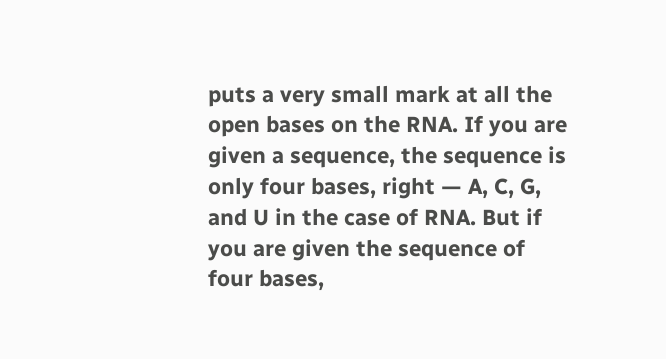puts a very small mark at all the open bases on the RNA. If you are given a sequence, the sequence is only four bases, right — A, C, G, and U in the case of RNA. But if you are given the sequence of four bases,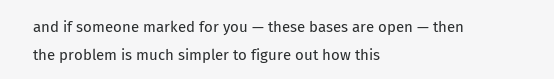and if someone marked for you — these bases are open — then the problem is much simpler to figure out how this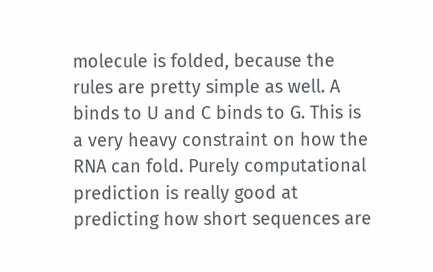molecule is folded, because the rules are pretty simple as well. A binds to U and C binds to G. This is a very heavy constraint on how the RNA can fold. Purely computational prediction is really good at predicting how short sequences are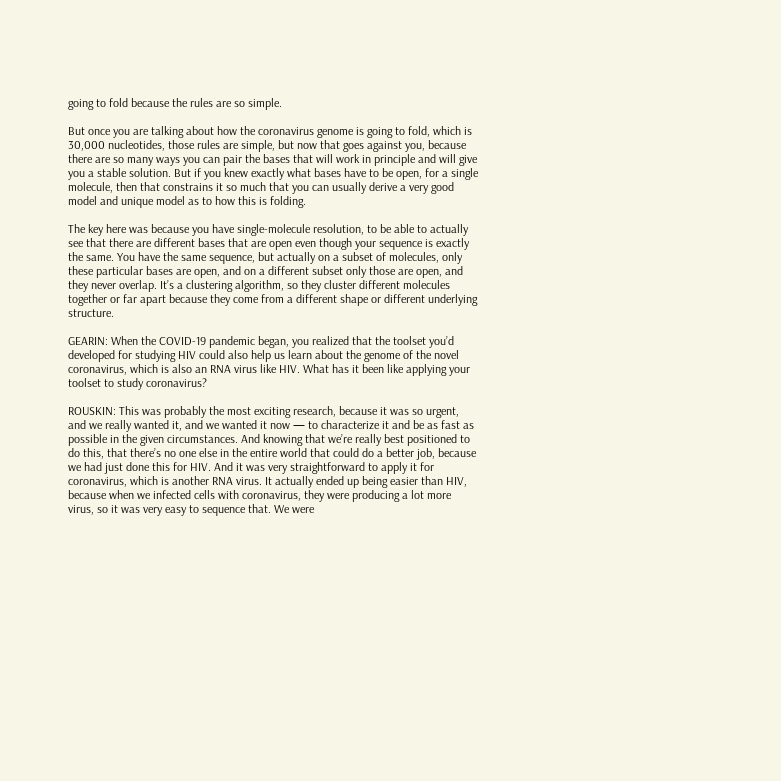going to fold because the rules are so simple.

But once you are talking about how the coronavirus genome is going to fold, which is 30,000 nucleotides, those rules are simple, but now that goes against you, because there are so many ways you can pair the bases that will work in principle and will give you a stable solution. But if you knew exactly what bases have to be open, for a single molecule, then that constrains it so much that you can usually derive a very good model and unique model as to how this is folding.

The key here was because you have single-molecule resolution, to be able to actually see that there are different bases that are open even though your sequence is exactly the same. You have the same sequence, but actually on a subset of molecules, only these particular bases are open, and on a different subset only those are open, and they never overlap. It’s a clustering algorithm, so they cluster different molecules together or far apart because they come from a different shape or different underlying structure.

GEARIN: When the COVID-19 pandemic began, you realized that the toolset you’d developed for studying HIV could also help us learn about the genome of the novel coronavirus, which is also an RNA virus like HIV. What has it been like applying your toolset to study coronavirus?

ROUSKIN: This was probably the most exciting research, because it was so urgent, and we really wanted it, and we wanted it now — to characterize it and be as fast as possible in the given circumstances. And knowing that we’re really best positioned to do this, that there’s no one else in the entire world that could do a better job, because we had just done this for HIV. And it was very straightforward to apply it for coronavirus, which is another RNA virus. It actually ended up being easier than HIV, because when we infected cells with coronavirus, they were producing a lot more virus, so it was very easy to sequence that. We were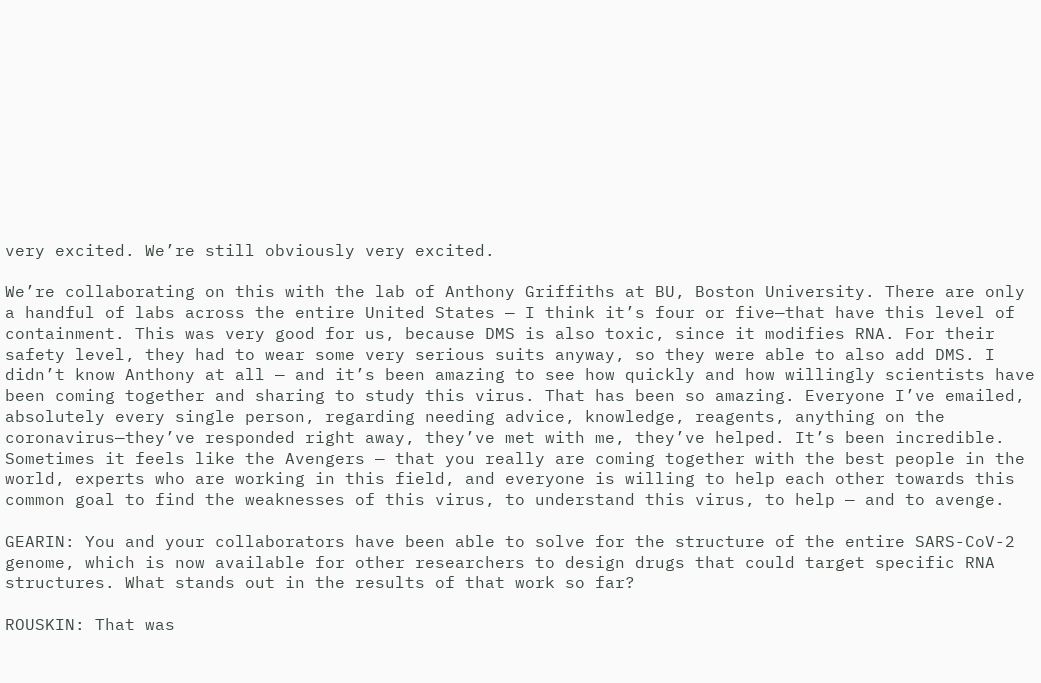very excited. We’re still obviously very excited.

We’re collaborating on this with the lab of Anthony Griffiths at BU, Boston University. There are only a handful of labs across the entire United States — I think it’s four or five—that have this level of containment. This was very good for us, because DMS is also toxic, since it modifies RNA. For their safety level, they had to wear some very serious suits anyway, so they were able to also add DMS. I didn’t know Anthony at all — and it’s been amazing to see how quickly and how willingly scientists have been coming together and sharing to study this virus. That has been so amazing. Everyone I’ve emailed, absolutely every single person, regarding needing advice, knowledge, reagents, anything on the coronavirus—they’ve responded right away, they’ve met with me, they’ve helped. It’s been incredible. Sometimes it feels like the Avengers — that you really are coming together with the best people in the world, experts who are working in this field, and everyone is willing to help each other towards this common goal to find the weaknesses of this virus, to understand this virus, to help — and to avenge.

GEARIN: You and your collaborators have been able to solve for the structure of the entire SARS-CoV-2 genome, which is now available for other researchers to design drugs that could target specific RNA structures. What stands out in the results of that work so far?

ROUSKIN: That was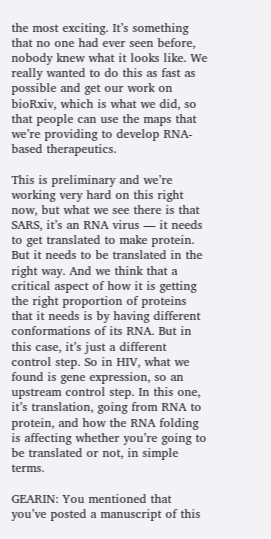the most exciting. It’s something that no one had ever seen before, nobody knew what it looks like. We really wanted to do this as fast as possible and get our work on bioRxiv, which is what we did, so that people can use the maps that we’re providing to develop RNA-based therapeutics.

This is preliminary and we’re working very hard on this right now, but what we see there is that SARS, it’s an RNA virus — it needs to get translated to make protein. But it needs to be translated in the right way. And we think that a critical aspect of how it is getting the right proportion of proteins that it needs is by having different conformations of its RNA. But in this case, it’s just a different control step. So in HIV, what we found is gene expression, so an upstream control step. In this one, it’s translation, going from RNA to protein, and how the RNA folding is affecting whether you’re going to be translated or not, in simple terms.

GEARIN: You mentioned that you’ve posted a manuscript of this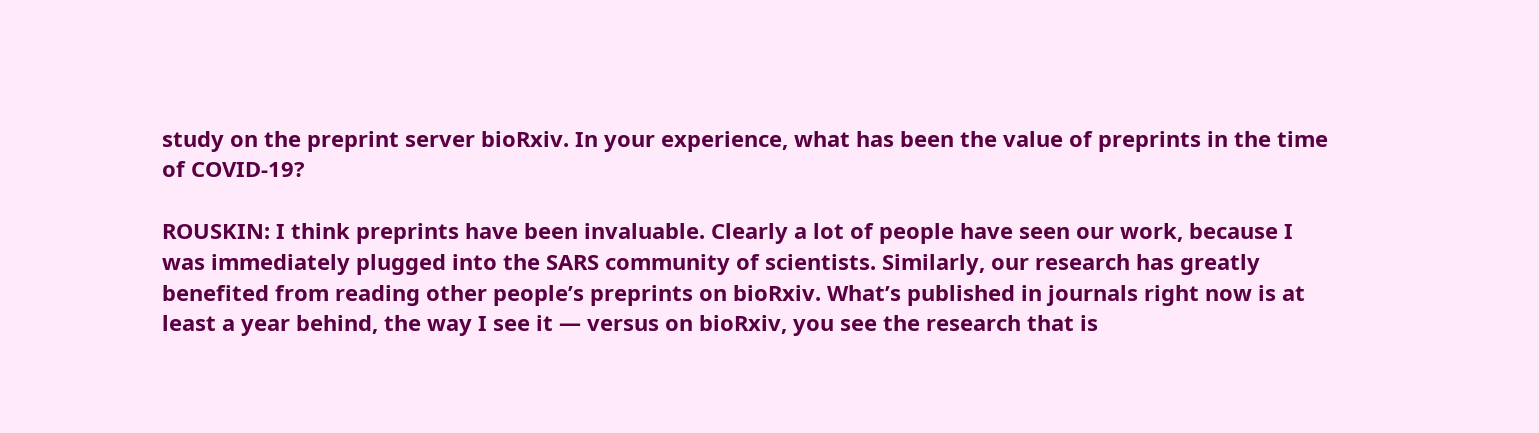study on the preprint server bioRxiv. In your experience, what has been the value of preprints in the time of COVID-19?

ROUSKIN: I think preprints have been invaluable. Clearly a lot of people have seen our work, because I was immediately plugged into the SARS community of scientists. Similarly, our research has greatly benefited from reading other people’s preprints on bioRxiv. What’s published in journals right now is at least a year behind, the way I see it — versus on bioRxiv, you see the research that is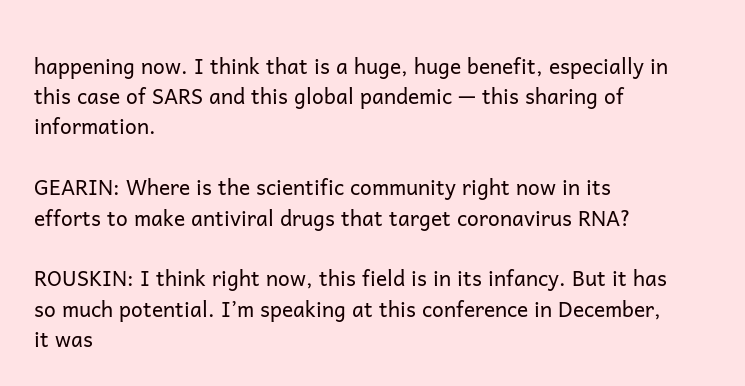happening now. I think that is a huge, huge benefit, especially in this case of SARS and this global pandemic — this sharing of information.

GEARIN: Where is the scientific community right now in its efforts to make antiviral drugs that target coronavirus RNA?

ROUSKIN: I think right now, this field is in its infancy. But it has so much potential. I’m speaking at this conference in December, it was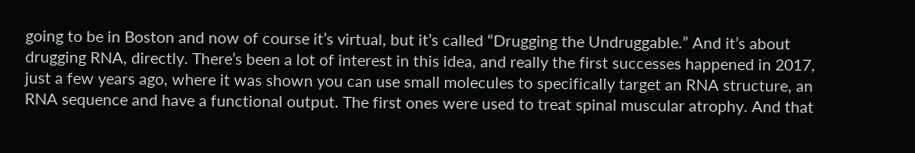going to be in Boston and now of course it’s virtual, but it’s called “Drugging the Undruggable.” And it’s about drugging RNA, directly. There’s been a lot of interest in this idea, and really the first successes happened in 2017, just a few years ago, where it was shown you can use small molecules to specifically target an RNA structure, an RNA sequence and have a functional output. The first ones were used to treat spinal muscular atrophy. And that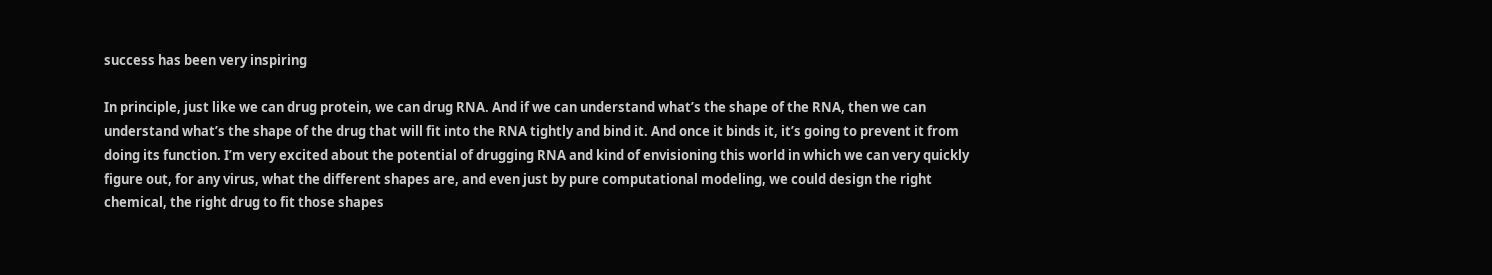success has been very inspiring

In principle, just like we can drug protein, we can drug RNA. And if we can understand what’s the shape of the RNA, then we can understand what’s the shape of the drug that will fit into the RNA tightly and bind it. And once it binds it, it’s going to prevent it from doing its function. I’m very excited about the potential of drugging RNA and kind of envisioning this world in which we can very quickly figure out, for any virus, what the different shapes are, and even just by pure computational modeling, we could design the right chemical, the right drug to fit those shapes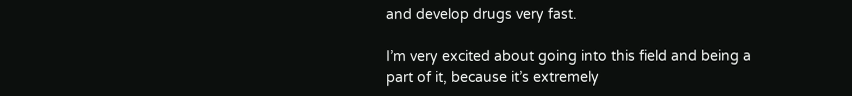and develop drugs very fast.

I’m very excited about going into this field and being a part of it, because it’s extremely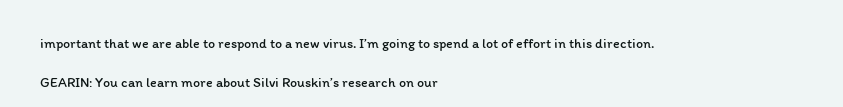important that we are able to respond to a new virus. I’m going to spend a lot of effort in this direction.

GEARIN: You can learn more about Silvi Rouskin’s research on our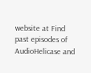website at Find past episodes of AudioHelicase and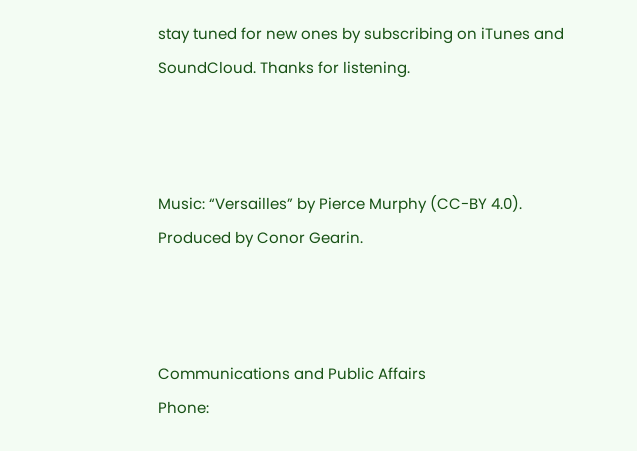stay tuned for new ones by subscribing on iTunes and SoundCloud. Thanks for listening.



Music: “Versailles” by Pierce Murphy (CC-BY 4.0). Produced by Conor Gearin.



Communications and Public Affairs
Phone: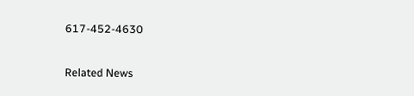617-452-4630

Related News